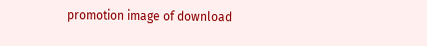promotion image of download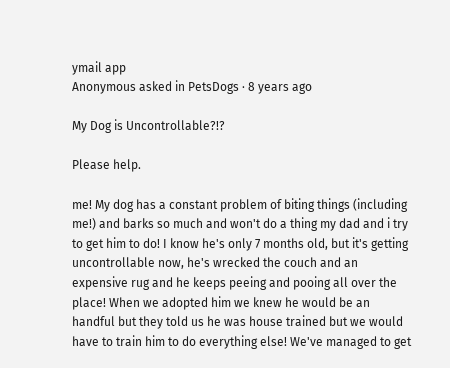ymail app
Anonymous asked in PetsDogs · 8 years ago

My Dog is Uncontrollable?!?

Please help.

me! My dog has a constant problem of biting things (including me!) and barks so much and won't do a thing my dad and i try to get him to do! I know he's only 7 months old, but it's getting uncontrollable now, he's wrecked the couch and an expensive rug and he keeps peeing and pooing all over the place! When we adopted him we knew he would be an handful but they told us he was house trained but we would have to train him to do everything else! We've managed to get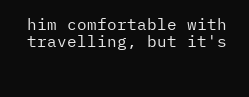him comfortable with travelling, but it's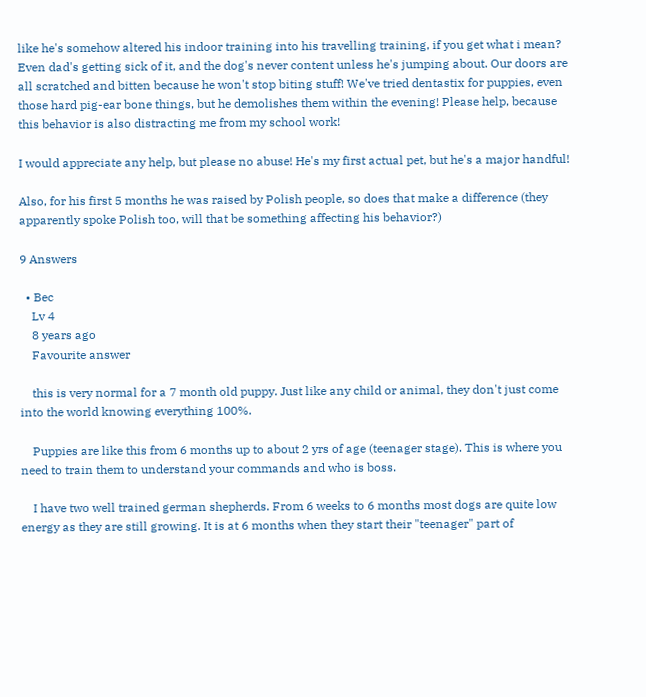like he's somehow altered his indoor training into his travelling training, if you get what i mean? Even dad's getting sick of it, and the dog's never content unless he's jumping about. Our doors are all scratched and bitten because he won't stop biting stuff! We've tried dentastix for puppies, even those hard pig-ear bone things, but he demolishes them within the evening! Please help, because this behavior is also distracting me from my school work!

I would appreciate any help, but please no abuse! He's my first actual pet, but he's a major handful!

Also, for his first 5 months he was raised by Polish people, so does that make a difference (they apparently spoke Polish too, will that be something affecting his behavior?)

9 Answers

  • Bec
    Lv 4
    8 years ago
    Favourite answer

    this is very normal for a 7 month old puppy. Just like any child or animal, they don't just come into the world knowing everything 100%.

    Puppies are like this from 6 months up to about 2 yrs of age (teenager stage). This is where you need to train them to understand your commands and who is boss.

    I have two well trained german shepherds. From 6 weeks to 6 months most dogs are quite low energy as they are still growing. It is at 6 months when they start their "teenager" part of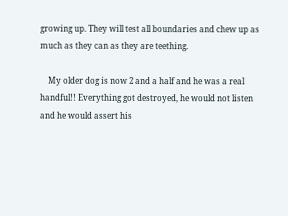growing up. They will test all boundaries and chew up as much as they can as they are teething.

    My older dog is now 2 and a half and he was a real handful!! Everything got destroyed, he would not listen and he would assert his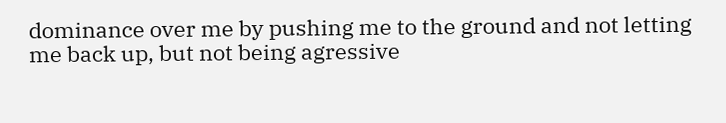dominance over me by pushing me to the ground and not letting me back up, but not being agressive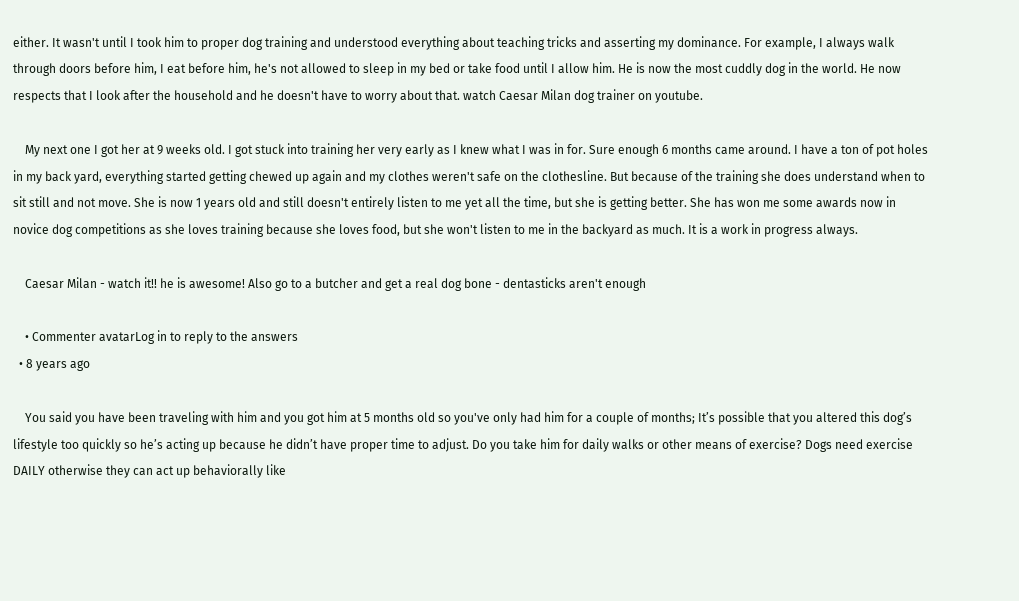either. It wasn't until I took him to proper dog training and understood everything about teaching tricks and asserting my dominance. For example, I always walk through doors before him, I eat before him, he's not allowed to sleep in my bed or take food until I allow him. He is now the most cuddly dog in the world. He now respects that I look after the household and he doesn't have to worry about that. watch Caesar Milan dog trainer on youtube.

    My next one I got her at 9 weeks old. I got stuck into training her very early as I knew what I was in for. Sure enough 6 months came around. I have a ton of pot holes in my back yard, everything started getting chewed up again and my clothes weren't safe on the clothesline. But because of the training she does understand when to sit still and not move. She is now 1 years old and still doesn't entirely listen to me yet all the time, but she is getting better. She has won me some awards now in novice dog competitions as she loves training because she loves food, but she won't listen to me in the backyard as much. It is a work in progress always.

    Caesar Milan - watch it!! he is awesome! Also go to a butcher and get a real dog bone - dentasticks aren't enough

    • Commenter avatarLog in to reply to the answers
  • 8 years ago

    You said you have been traveling with him and you got him at 5 months old so you've only had him for a couple of months; It’s possible that you altered this dog’s lifestyle too quickly so he’s acting up because he didn’t have proper time to adjust. Do you take him for daily walks or other means of exercise? Dogs need exercise DAILY otherwise they can act up behaviorally like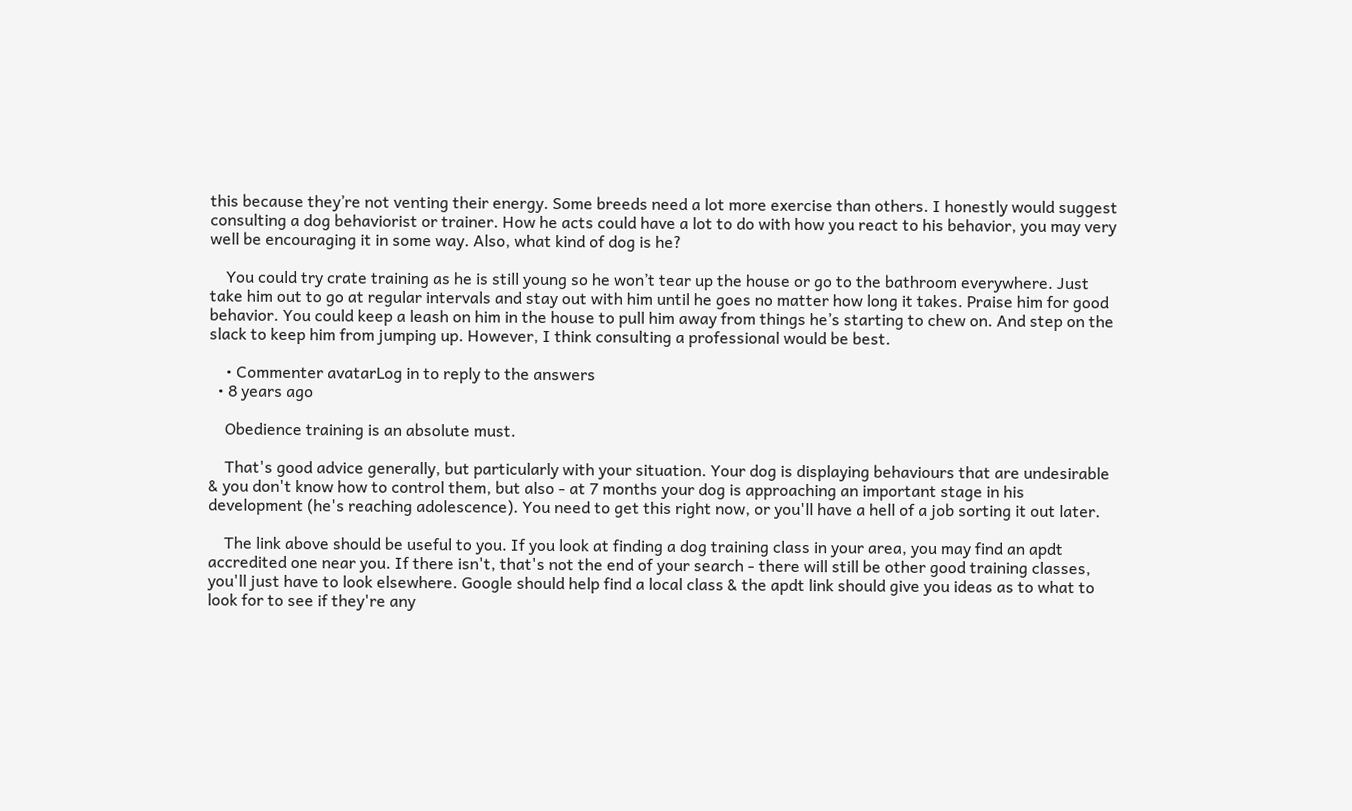this because they’re not venting their energy. Some breeds need a lot more exercise than others. I honestly would suggest consulting a dog behaviorist or trainer. How he acts could have a lot to do with how you react to his behavior, you may very well be encouraging it in some way. Also, what kind of dog is he?

    You could try crate training as he is still young so he won’t tear up the house or go to the bathroom everywhere. Just take him out to go at regular intervals and stay out with him until he goes no matter how long it takes. Praise him for good behavior. You could keep a leash on him in the house to pull him away from things he’s starting to chew on. And step on the slack to keep him from jumping up. However, I think consulting a professional would be best.

    • Commenter avatarLog in to reply to the answers
  • 8 years ago

    Obedience training is an absolute must.

    That's good advice generally, but particularly with your situation. Your dog is displaying behaviours that are undesirable & you don't know how to control them, but also - at 7 months your dog is approaching an important stage in his development (he's reaching adolescence). You need to get this right now, or you'll have a hell of a job sorting it out later.

    The link above should be useful to you. If you look at finding a dog training class in your area, you may find an apdt accredited one near you. If there isn't, that's not the end of your search - there will still be other good training classes, you'll just have to look elsewhere. Google should help find a local class & the apdt link should give you ideas as to what to look for to see if they're any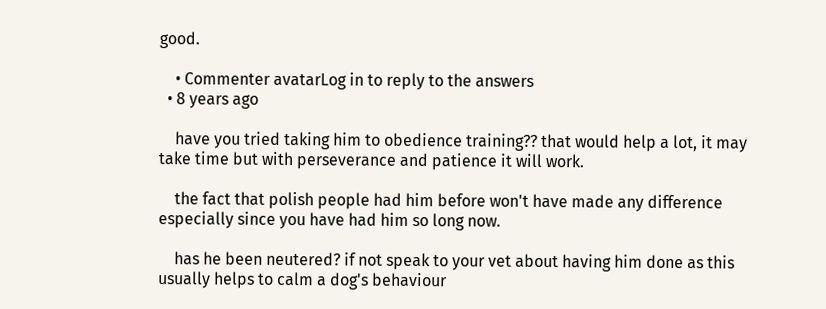good.

    • Commenter avatarLog in to reply to the answers
  • 8 years ago

    have you tried taking him to obedience training?? that would help a lot, it may take time but with perseverance and patience it will work.

    the fact that polish people had him before won't have made any difference especially since you have had him so long now.

    has he been neutered? if not speak to your vet about having him done as this usually helps to calm a dog's behaviour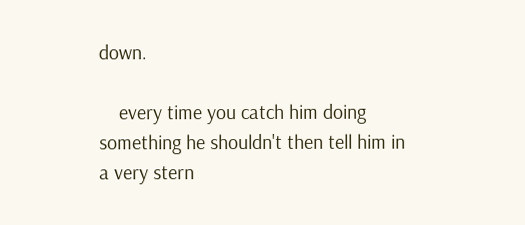down.

    every time you catch him doing something he shouldn't then tell him in a very stern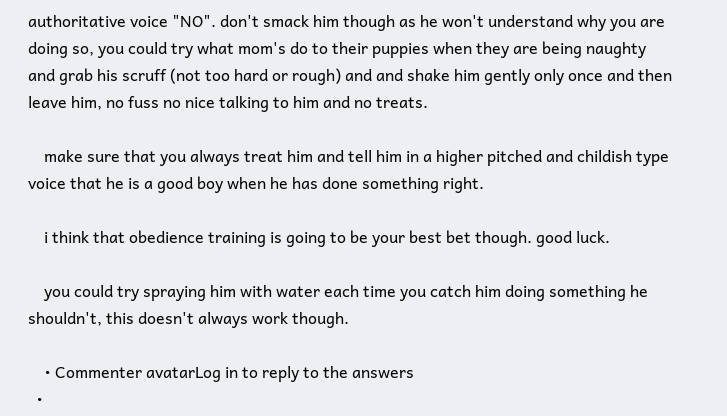authoritative voice "NO". don't smack him though as he won't understand why you are doing so, you could try what mom's do to their puppies when they are being naughty and grab his scruff (not too hard or rough) and and shake him gently only once and then leave him, no fuss no nice talking to him and no treats.

    make sure that you always treat him and tell him in a higher pitched and childish type voice that he is a good boy when he has done something right.

    i think that obedience training is going to be your best bet though. good luck.

    you could try spraying him with water each time you catch him doing something he shouldn't, this doesn't always work though.

    • Commenter avatarLog in to reply to the answers
  •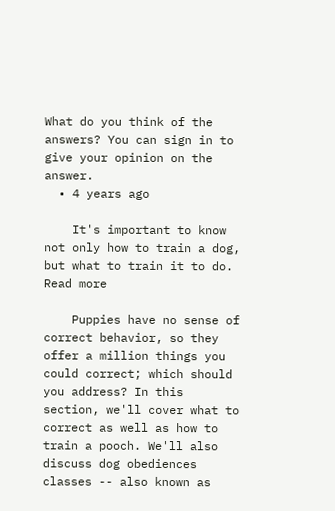What do you think of the answers? You can sign in to give your opinion on the answer.
  • 4 years ago

    It's important to know not only how to train a dog, but what to train it to do. Read more

    Puppies have no sense of correct behavior, so they offer a million things you could correct; which should you address? In this section, we'll cover what to correct as well as how to train a pooch. We'll also discuss dog obediences classes -- also known as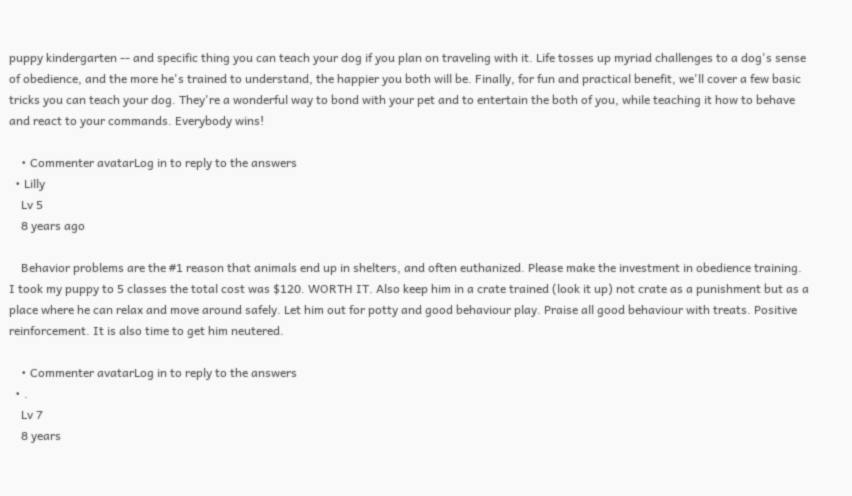puppy kindergarten -- and specific thing you can teach your dog if you plan on traveling with it. Life tosses up myriad challenges to a dog's sense of obedience, and the more he's trained to understand, the happier you both will be. Finally, for fun and practical benefit, we'll cover a few basic tricks you can teach your dog. They're a wonderful way to bond with your pet and to entertain the both of you, while teaching it how to behave and react to your commands. Everybody wins!

    • Commenter avatarLog in to reply to the answers
  • Lilly
    Lv 5
    8 years ago

    Behavior problems are the #1 reason that animals end up in shelters, and often euthanized. Please make the investment in obedience training. I took my puppy to 5 classes the total cost was $120. WORTH IT. Also keep him in a crate trained (look it up) not crate as a punishment but as a place where he can relax and move around safely. Let him out for potty and good behaviour play. Praise all good behaviour with treats. Positive reinforcement. It is also time to get him neutered.

    • Commenter avatarLog in to reply to the answers
  • .
    Lv 7
    8 years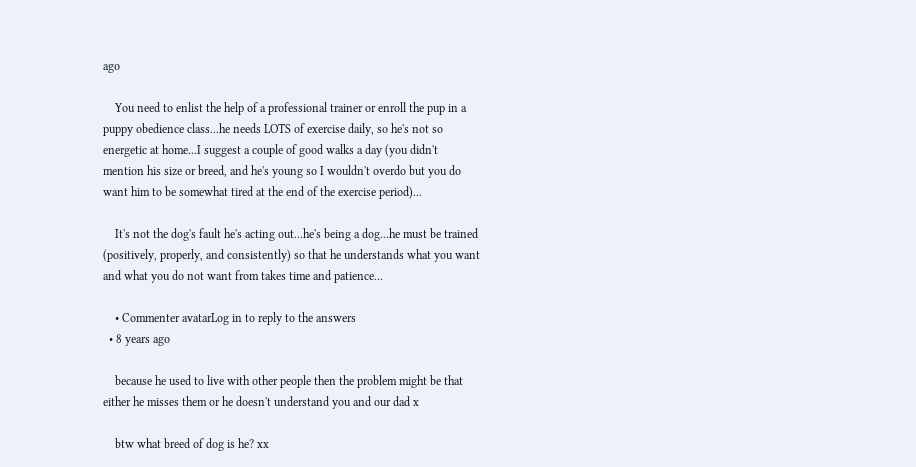ago

    You need to enlist the help of a professional trainer or enroll the pup in a puppy obedience class...he needs LOTS of exercise daily, so he's not so energetic at home...I suggest a couple of good walks a day (you didn't mention his size or breed, and he's young so I wouldn't overdo but you do want him to be somewhat tired at the end of the exercise period)...

    It's not the dog's fault he's acting out...he's being a dog...he must be trained (positively, properly, and consistently) so that he understands what you want and what you do not want from takes time and patience...

    • Commenter avatarLog in to reply to the answers
  • 8 years ago

    because he used to live with other people then the problem might be that either he misses them or he doesn't understand you and our dad x

    btw what breed of dog is he? xx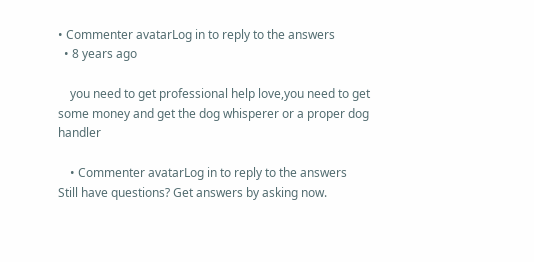• Commenter avatarLog in to reply to the answers
  • 8 years ago

    you need to get professional help love,you need to get some money and get the dog whisperer or a proper dog handler

    • Commenter avatarLog in to reply to the answers
Still have questions? Get answers by asking now.